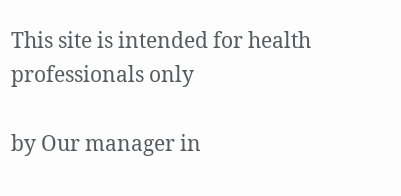This site is intended for health professionals only

by Our manager in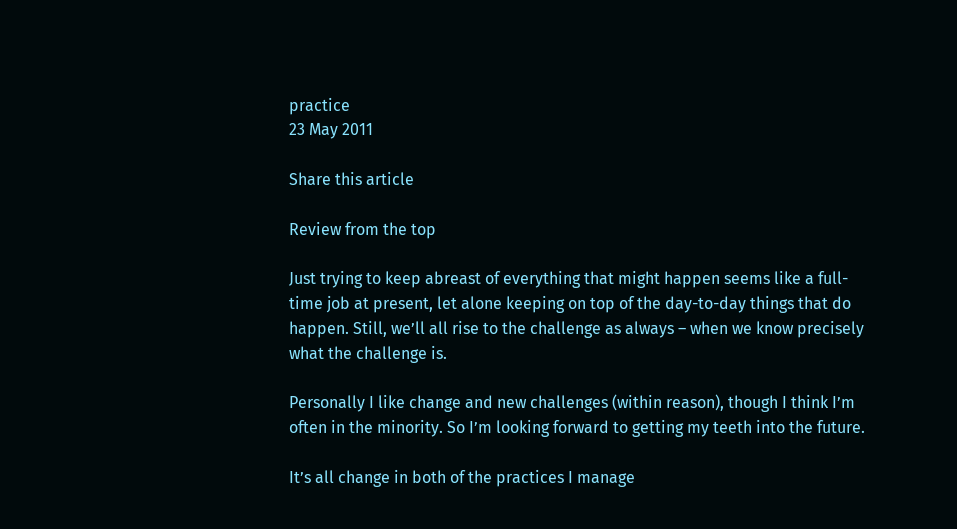practice
23 May 2011

Share this article

Review from the top

Just trying to keep abreast of everything that might happen seems like a full-time job at present, let alone keeping on top of the day-to-day things that do happen. Still, we’ll all rise to the challenge as always – when we know precisely what the challenge is.

Personally I like change and new challenges (within reason), though I think I’m often in the minority. So I’m looking forward to getting my teeth into the future.

It’s all change in both of the practices I manage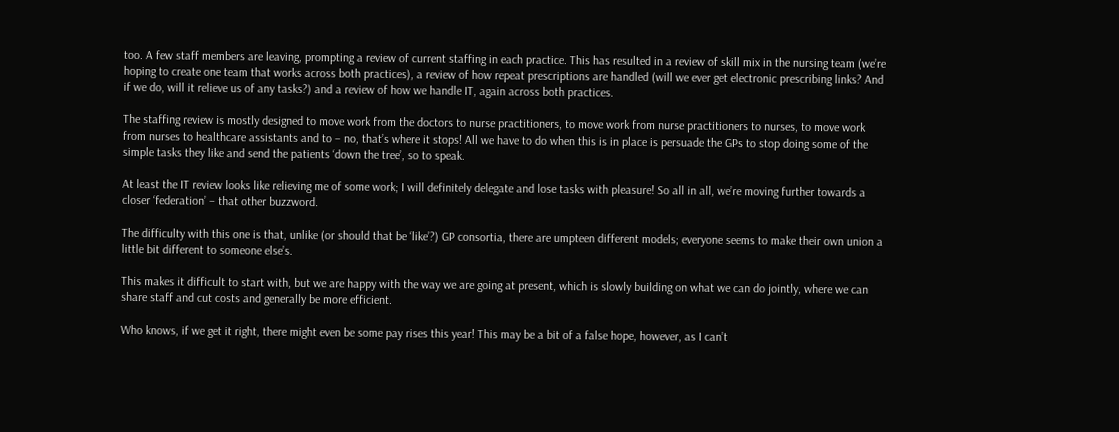too. A few staff members are leaving, prompting a review of current staffing in each practice. This has resulted in a review of skill mix in the nursing team (we’re hoping to create one team that works across both practices), a review of how repeat prescriptions are handled (will we ever get electronic prescribing links? And if we do, will it relieve us of any tasks?) and a review of how we handle IT, again across both practices.

The staffing review is mostly designed to move work from the doctors to nurse practitioners, to move work from nurse practitioners to nurses, to move work from nurses to healthcare assistants and to – no, that’s where it stops! All we have to do when this is in place is persuade the GPs to stop doing some of the simple tasks they like and send the patients ‘down the tree’, so to speak.

At least the IT review looks like relieving me of some work; I will definitely delegate and lose tasks with pleasure! So all in all, we’re moving further towards a closer ‘federation’ – that other buzzword.

The difficulty with this one is that, unlike (or should that be ‘like’?) GP consortia, there are umpteen different models; everyone seems to make their own union a little bit different to someone else’s.

This makes it difficult to start with, but we are happy with the way we are going at present, which is slowly building on what we can do jointly, where we can share staff and cut costs and generally be more efficient.

Who knows, if we get it right, there might even be some pay rises this year! This may be a bit of a false hope, however, as I can’t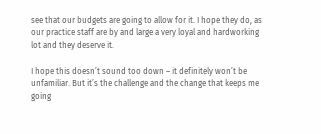see that our budgets are going to allow for it. I hope they do, as our practice staff are by and large a very loyal and hardworking lot and they deserve it.

I hope this doesn’t sound too down – it definitely won’t be unfamiliar. But it’s the challenge and the change that keeps me going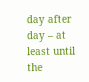day after day – at least until the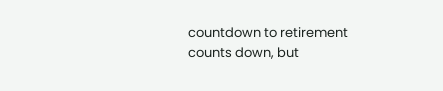countdown to retirement counts down, but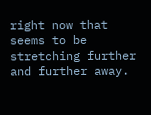right now that seems to be stretching further and further away.